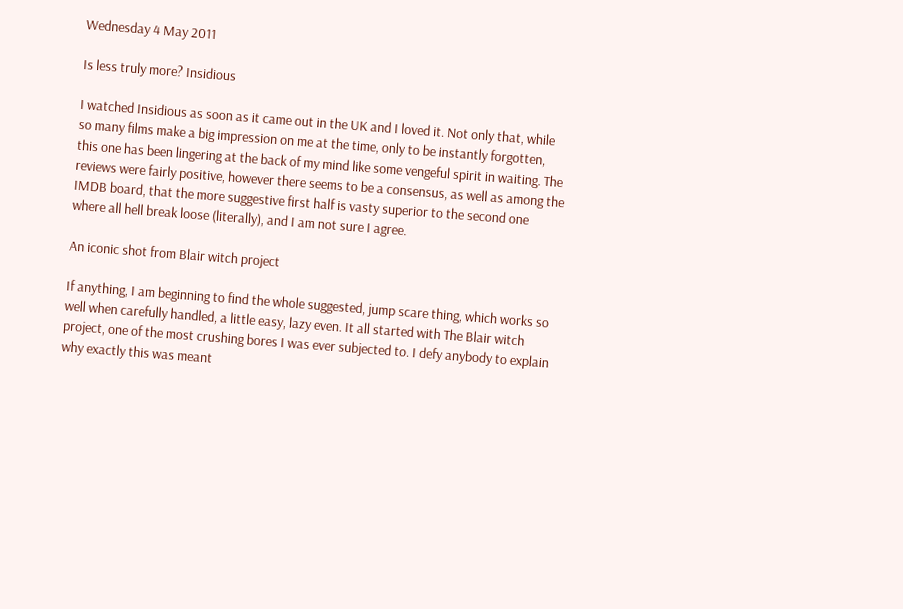Wednesday 4 May 2011

Is less truly more? Insidious

I watched Insidious as soon as it came out in the UK and I loved it. Not only that, while so many films make a big impression on me at the time, only to be instantly forgotten, this one has been lingering at the back of my mind like some vengeful spirit in waiting. The reviews were fairly positive, however there seems to be a consensus, as well as among the IMDB board, that the more suggestive first half is vasty superior to the second one where all hell break loose (literally), and I am not sure I agree.

An iconic shot from Blair witch project

If anything, I am beginning to find the whole suggested, jump scare thing, which works so well when carefully handled, a little easy, lazy even. It all started with The Blair witch project, one of the most crushing bores I was ever subjected to. I defy anybody to explain why exactly this was meant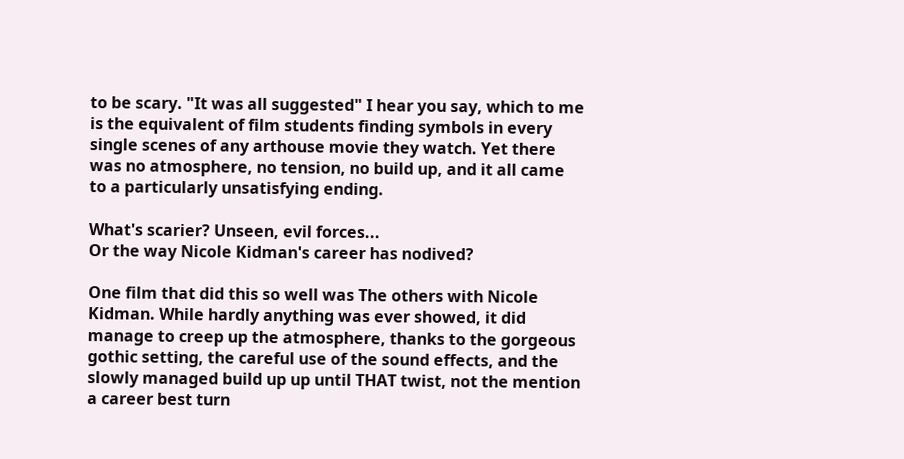to be scary. "It was all suggested" I hear you say, which to me is the equivalent of film students finding symbols in every single scenes of any arthouse movie they watch. Yet there was no atmosphere, no tension, no build up, and it all came to a particularly unsatisfying ending.

What's scarier? Unseen, evil forces...
Or the way Nicole Kidman's career has nodived?

One film that did this so well was The others with Nicole Kidman. While hardly anything was ever showed, it did manage to creep up the atmosphere, thanks to the gorgeous gothic setting, the careful use of the sound effects, and the slowly managed build up up until THAT twist, not the mention a career best turn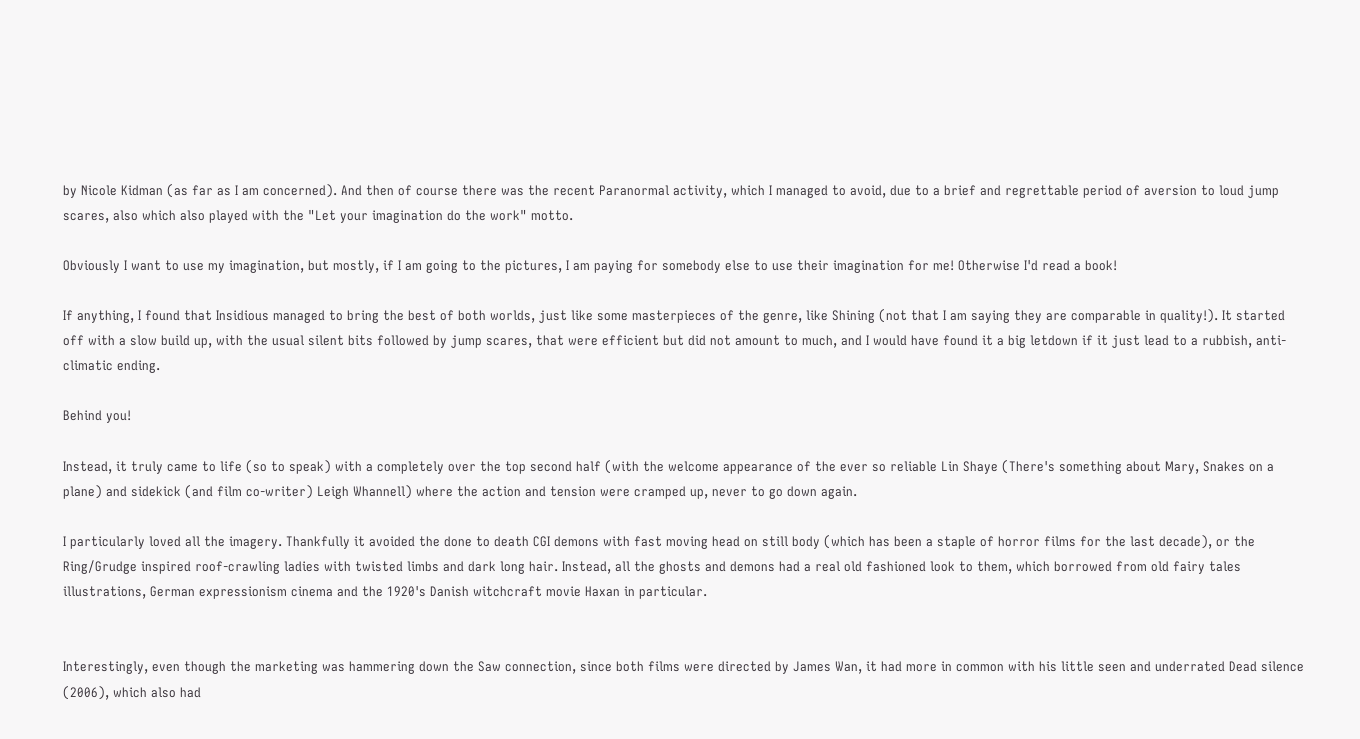by Nicole Kidman (as far as I am concerned). And then of course there was the recent Paranormal activity, which I managed to avoid, due to a brief and regrettable period of aversion to loud jump scares, also which also played with the "Let your imagination do the work" motto.

Obviously I want to use my imagination, but mostly, if I am going to the pictures, I am paying for somebody else to use their imagination for me! Otherwise I'd read a book!

If anything, I found that Insidious managed to bring the best of both worlds, just like some masterpieces of the genre, like Shining (not that I am saying they are comparable in quality!). It started off with a slow build up, with the usual silent bits followed by jump scares, that were efficient but did not amount to much, and I would have found it a big letdown if it just lead to a rubbish, anti-climatic ending.

Behind you!

Instead, it truly came to life (so to speak) with a completely over the top second half (with the welcome appearance of the ever so reliable Lin Shaye (There's something about Mary, Snakes on a plane) and sidekick (and film co-writer) Leigh Whannell) where the action and tension were cramped up, never to go down again.

I particularly loved all the imagery. Thankfully it avoided the done to death CGI demons with fast moving head on still body (which has been a staple of horror films for the last decade), or the Ring/Grudge inspired roof-crawling ladies with twisted limbs and dark long hair. Instead, all the ghosts and demons had a real old fashioned look to them, which borrowed from old fairy tales illustrations, German expressionism cinema and the 1920's Danish witchcraft movie Haxan in particular.


Interestingly, even though the marketing was hammering down the Saw connection, since both films were directed by James Wan, it had more in common with his little seen and underrated Dead silence (2006), which also had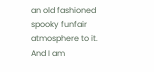an old fashioned spooky funfair atmosphere to it. And I am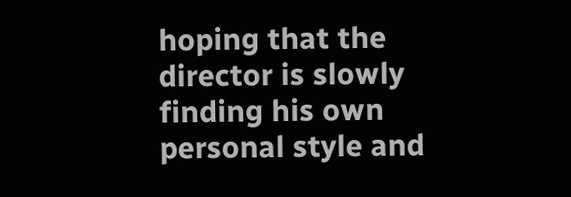hoping that the director is slowly finding his own personal style and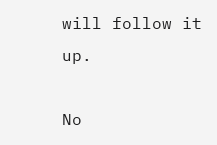will follow it up.

No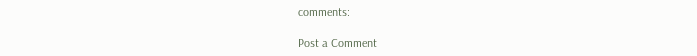comments:

Post a Comment